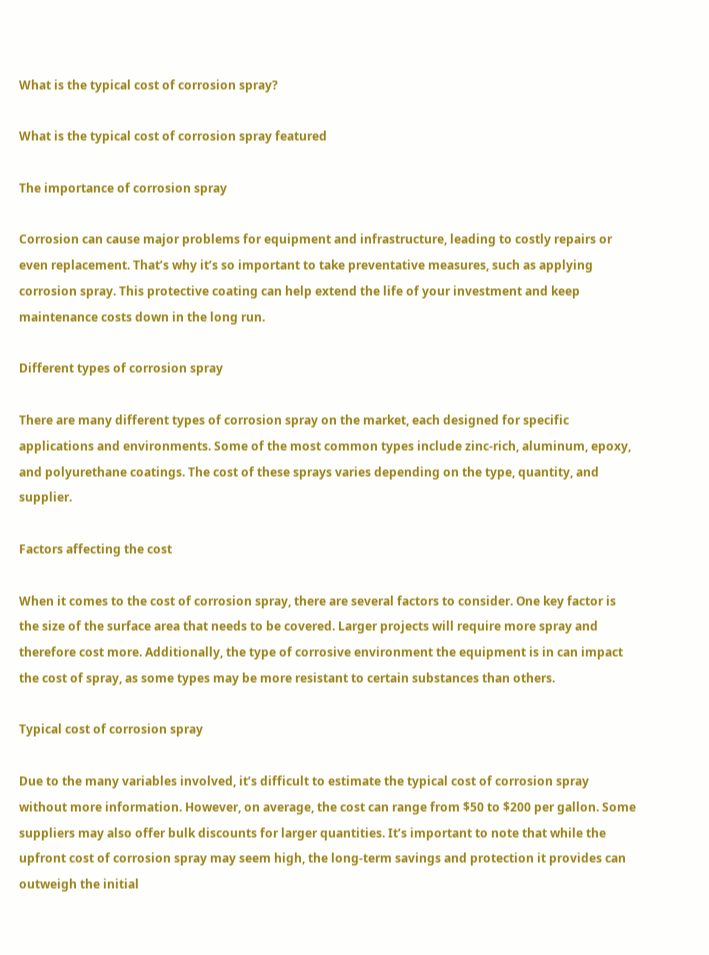What is the typical cost of corrosion spray?

What is the typical cost of corrosion spray featured

The importance of corrosion spray

Corrosion can cause major problems for equipment and infrastructure, leading to costly repairs or even replacement. That’s why it’s so important to take preventative measures, such as applying corrosion spray. This protective coating can help extend the life of your investment and keep maintenance costs down in the long run.

Different types of corrosion spray

There are many different types of corrosion spray on the market, each designed for specific applications and environments. Some of the most common types include zinc-rich, aluminum, epoxy, and polyurethane coatings. The cost of these sprays varies depending on the type, quantity, and supplier.

Factors affecting the cost

When it comes to the cost of corrosion spray, there are several factors to consider. One key factor is the size of the surface area that needs to be covered. Larger projects will require more spray and therefore cost more. Additionally, the type of corrosive environment the equipment is in can impact the cost of spray, as some types may be more resistant to certain substances than others.

Typical cost of corrosion spray

Due to the many variables involved, it’s difficult to estimate the typical cost of corrosion spray without more information. However, on average, the cost can range from $50 to $200 per gallon. Some suppliers may also offer bulk discounts for larger quantities. It’s important to note that while the upfront cost of corrosion spray may seem high, the long-term savings and protection it provides can outweigh the initial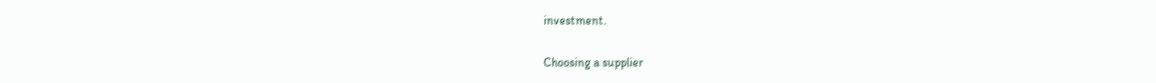investment.

Choosing a supplier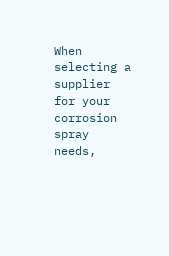When selecting a supplier for your corrosion spray needs,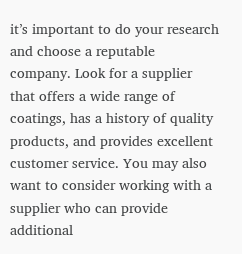it’s important to do your research and choose a reputable company. Look for a supplier that offers a wide range of coatings, has a history of quality products, and provides excellent customer service. You may also want to consider working with a supplier who can provide additional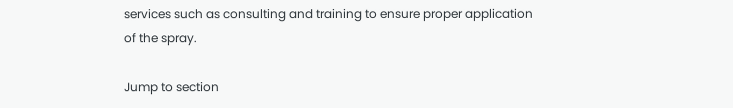services such as consulting and training to ensure proper application of the spray.

Jump to section